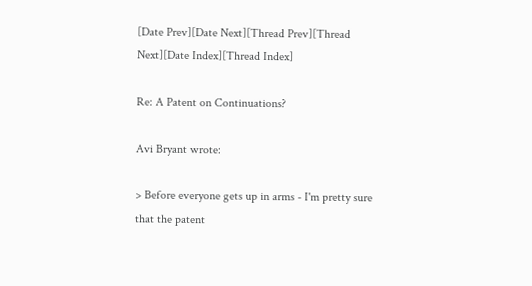[Date Prev][Date Next][Thread Prev][Thread Next][Date Index][Thread Index]

Re: A Patent on Continuations?

Avi Bryant wrote:

> Before everyone gets up in arms - I'm pretty sure that the patent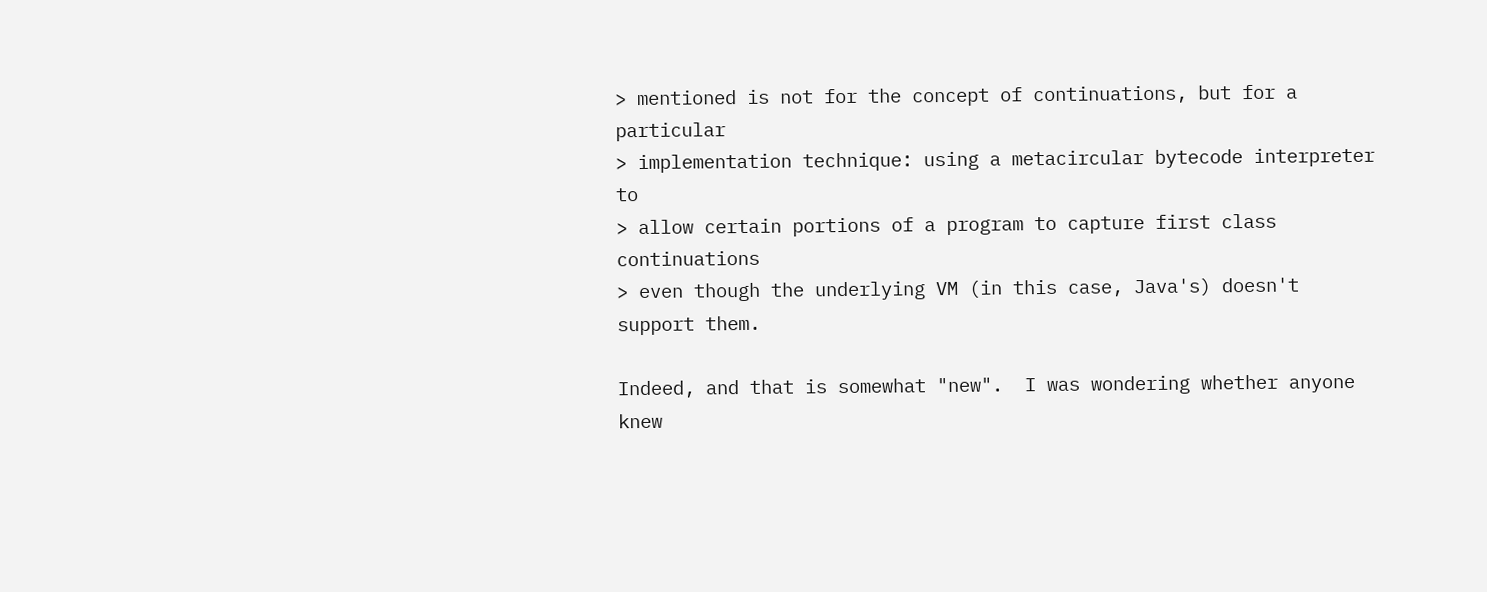> mentioned is not for the concept of continuations, but for a particular
> implementation technique: using a metacircular bytecode interpreter to
> allow certain portions of a program to capture first class continuations
> even though the underlying VM (in this case, Java's) doesn't support them.

Indeed, and that is somewhat "new".  I was wondering whether anyone
knew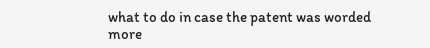what to do in case the patent was worded more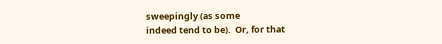sweepingly (as some
indeed tend to be).  Or, for that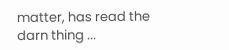matter, has read the darn thing ...